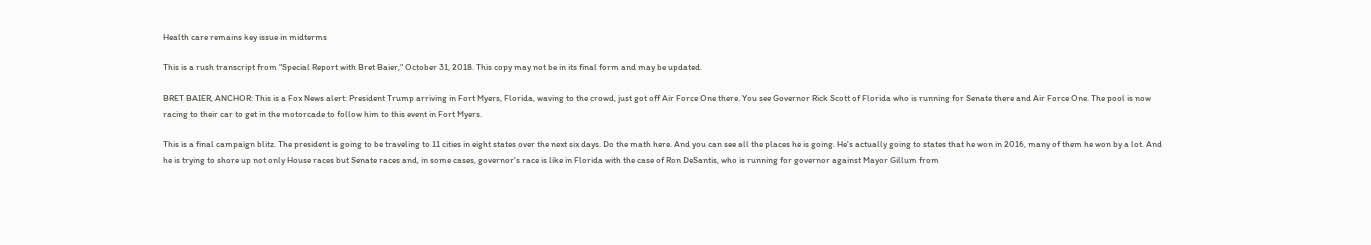Health care remains key issue in midterms

This is a rush transcript from "Special Report with Bret Baier," October 31, 2018. This copy may not be in its final form and may be updated.

BRET BAIER, ANCHOR: This is a Fox News alert: President Trump arriving in Fort Myers, Florida, waving to the crowd, just got off Air Force One there. You see Governor Rick Scott of Florida who is running for Senate there and Air Force One. The pool is now racing to their car to get in the motorcade to follow him to this event in Fort Myers.

This is a final campaign blitz. The president is going to be traveling to 11 cities in eight states over the next six days. Do the math here. And you can see all the places he is going. He's actually going to states that he won in 2016, many of them he won by a lot. And he is trying to shore up not only House races but Senate races and, in some cases, governor's race is like in Florida with the case of Ron DeSantis, who is running for governor against Mayor Gillum from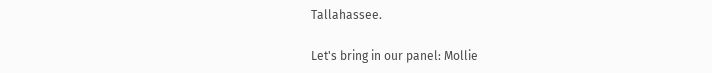Tallahassee.

Let's bring in our panel: Mollie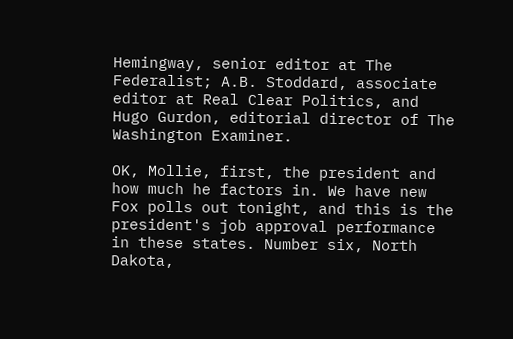Hemingway, senior editor at The Federalist; A.B. Stoddard, associate editor at Real Clear Politics, and Hugo Gurdon, editorial director of The Washington Examiner.

OK, Mollie, first, the president and how much he factors in. We have new Fox polls out tonight, and this is the president's job approval performance in these states. Number six, North Dakota,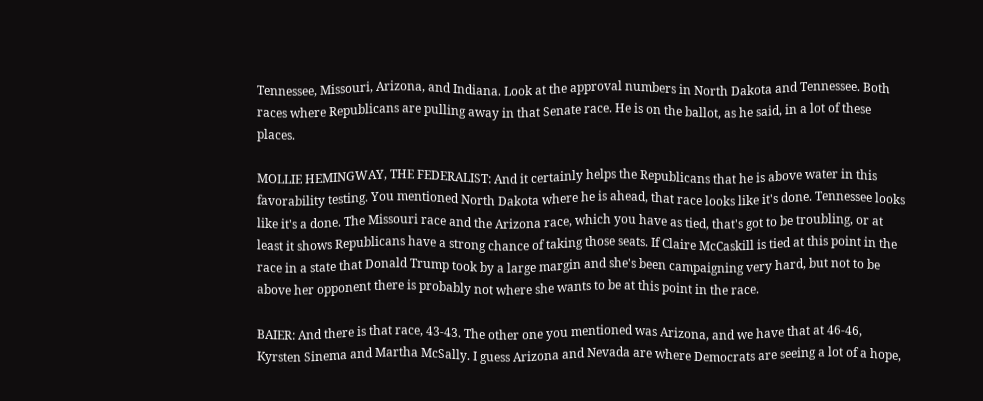Tennessee, Missouri, Arizona, and Indiana. Look at the approval numbers in North Dakota and Tennessee. Both races where Republicans are pulling away in that Senate race. He is on the ballot, as he said, in a lot of these places.

MOLLIE HEMINGWAY, THE FEDERALIST: And it certainly helps the Republicans that he is above water in this favorability testing. You mentioned North Dakota where he is ahead, that race looks like it's done. Tennessee looks like it's a done. The Missouri race and the Arizona race, which you have as tied, that's got to be troubling, or at least it shows Republicans have a strong chance of taking those seats. If Claire McCaskill is tied at this point in the race in a state that Donald Trump took by a large margin and she's been campaigning very hard, but not to be above her opponent there is probably not where she wants to be at this point in the race.

BAIER: And there is that race, 43-43. The other one you mentioned was Arizona, and we have that at 46-46, Kyrsten Sinema and Martha McSally. I guess Arizona and Nevada are where Democrats are seeing a lot of a hope,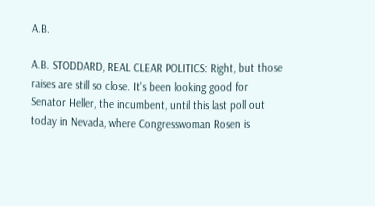A.B.

A.B. STODDARD, REAL CLEAR POLITICS: Right, but those raises are still so close. It's been looking good for Senator Heller, the incumbent, until this last poll out today in Nevada, where Congresswoman Rosen is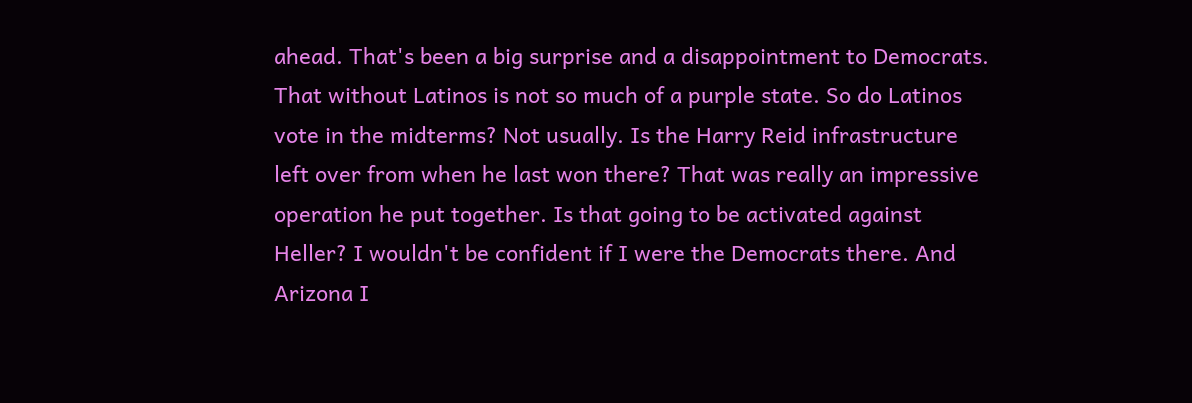ahead. That's been a big surprise and a disappointment to Democrats. That without Latinos is not so much of a purple state. So do Latinos vote in the midterms? Not usually. Is the Harry Reid infrastructure left over from when he last won there? That was really an impressive operation he put together. Is that going to be activated against Heller? I wouldn't be confident if I were the Democrats there. And Arizona I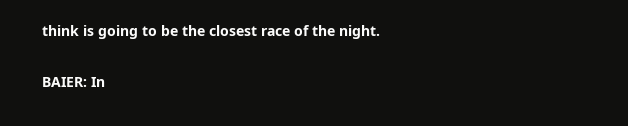think is going to be the closest race of the night.

BAIER: In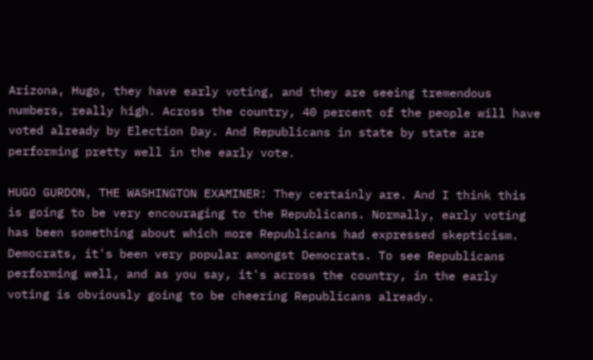Arizona, Hugo, they have early voting, and they are seeing tremendous numbers, really high. Across the country, 40 percent of the people will have voted already by Election Day. And Republicans in state by state are performing pretty well in the early vote.

HUGO GURDON, THE WASHINGTON EXAMINER: They certainly are. And I think this is going to be very encouraging to the Republicans. Normally, early voting has been something about which more Republicans had expressed skepticism. Democrats, it's been very popular amongst Democrats. To see Republicans performing well, and as you say, it's across the country, in the early voting is obviously going to be cheering Republicans already.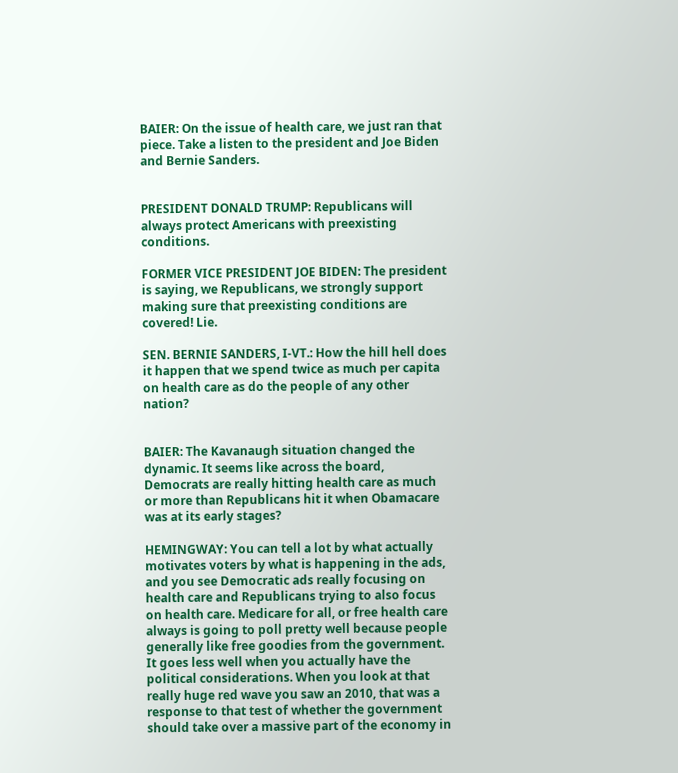BAIER: On the issue of health care, we just ran that piece. Take a listen to the president and Joe Biden and Bernie Sanders.


PRESIDENT DONALD TRUMP: Republicans will always protect Americans with preexisting conditions.

FORMER VICE PRESIDENT JOE BIDEN: The president is saying, we Republicans, we strongly support making sure that preexisting conditions are covered! Lie.

SEN. BERNIE SANDERS, I-VT.: How the hill hell does it happen that we spend twice as much per capita on health care as do the people of any other nation?


BAIER: The Kavanaugh situation changed the dynamic. It seems like across the board, Democrats are really hitting health care as much or more than Republicans hit it when Obamacare was at its early stages?

HEMINGWAY: You can tell a lot by what actually motivates voters by what is happening in the ads, and you see Democratic ads really focusing on health care and Republicans trying to also focus on health care. Medicare for all, or free health care always is going to poll pretty well because people generally like free goodies from the government. It goes less well when you actually have the political considerations. When you look at that really huge red wave you saw an 2010, that was a response to that test of whether the government should take over a massive part of the economy in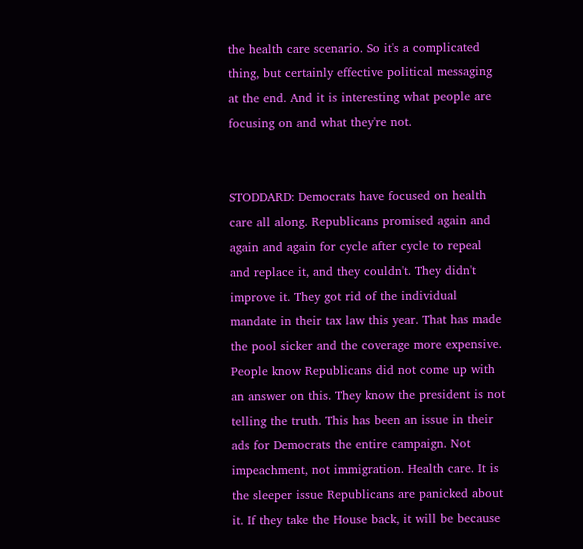the health care scenario. So it's a complicated thing, but certainly effective political messaging at the end. And it is interesting what people are focusing on and what they're not.


STODDARD: Democrats have focused on health care all along. Republicans promised again and again and again for cycle after cycle to repeal and replace it, and they couldn't. They didn't improve it. They got rid of the individual mandate in their tax law this year. That has made the pool sicker and the coverage more expensive. People know Republicans did not come up with an answer on this. They know the president is not telling the truth. This has been an issue in their ads for Democrats the entire campaign. Not impeachment, not immigration. Health care. It is the sleeper issue Republicans are panicked about it. If they take the House back, it will be because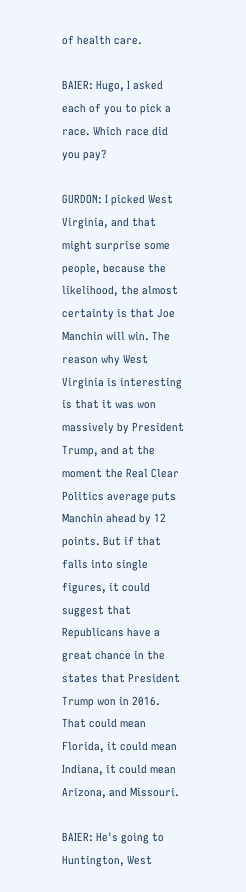of health care.

BAIER: Hugo, I asked each of you to pick a race. Which race did you pay?

GURDON: I picked West Virginia, and that might surprise some people, because the likelihood, the almost certainty is that Joe Manchin will win. The reason why West Virginia is interesting is that it was won massively by President Trump, and at the moment the Real Clear Politics average puts Manchin ahead by 12 points. But if that falls into single figures, it could suggest that Republicans have a great chance in the states that President Trump won in 2016. That could mean Florida, it could mean Indiana, it could mean Arizona, and Missouri.

BAIER: He's going to Huntington, West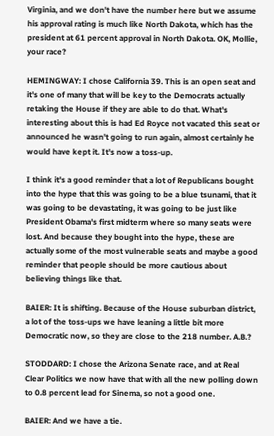Virginia, and we don't have the number here but we assume his approval rating is much like North Dakota, which has the president at 61 percent approval in North Dakota. OK, Mollie, your race?

HEMINGWAY: I chose California 39. This is an open seat and it's one of many that will be key to the Democrats actually retaking the House if they are able to do that. What's interesting about this is had Ed Royce not vacated this seat or announced he wasn't going to run again, almost certainly he would have kept it. It's now a toss-up.

I think it's a good reminder that a lot of Republicans bought into the hype that this was going to be a blue tsunami, that it was going to be devastating, it was going to be just like President Obama's first midterm where so many seats were lost. And because they bought into the hype, these are actually some of the most vulnerable seats and maybe a good reminder that people should be more cautious about believing things like that.

BAIER: It is shifting. Because of the House suburban district, a lot of the toss-ups we have leaning a little bit more Democratic now, so they are close to the 218 number. A.B.?

STODDARD: I chose the Arizona Senate race, and at Real Clear Politics we now have that with all the new polling down to 0.8 percent lead for Sinema, so not a good one.

BAIER: And we have a tie.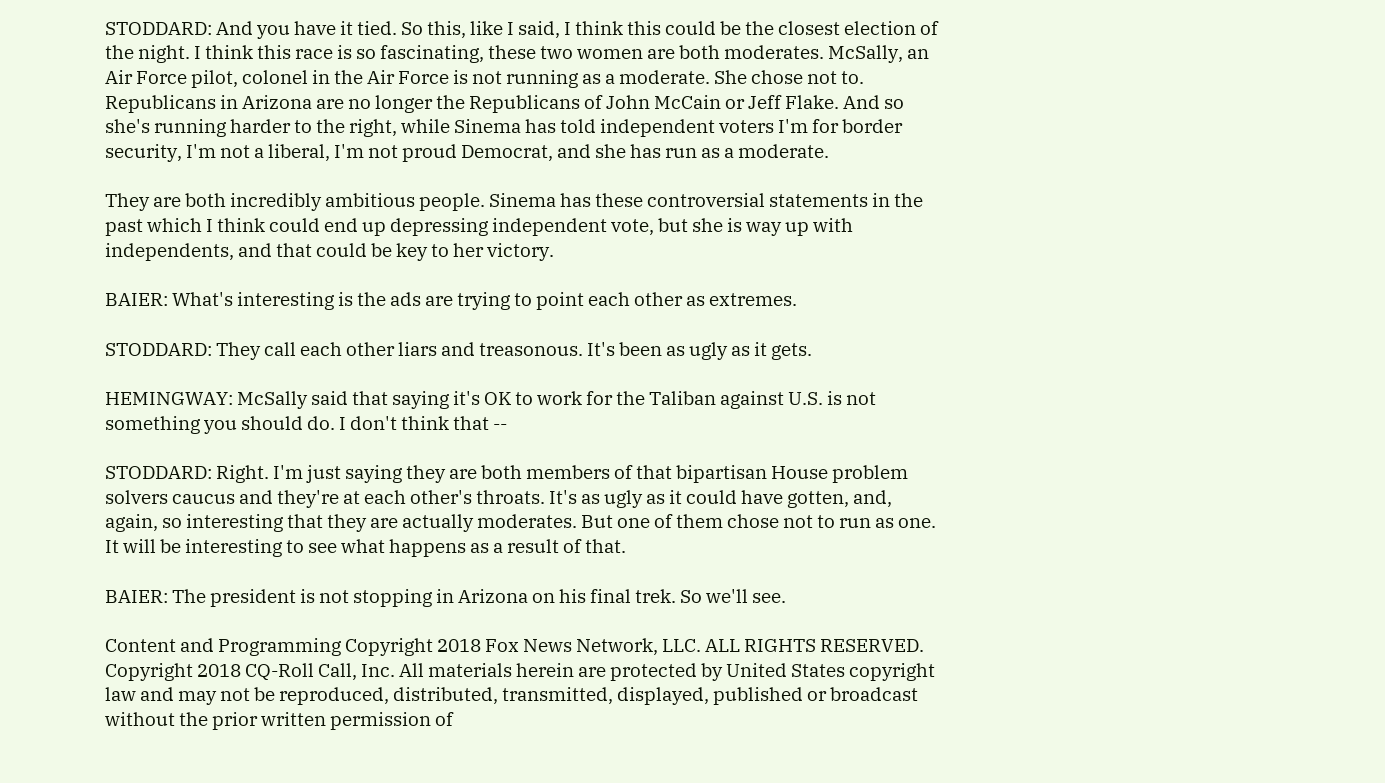STODDARD: And you have it tied. So this, like I said, I think this could be the closest election of the night. I think this race is so fascinating, these two women are both moderates. McSally, an Air Force pilot, colonel in the Air Force is not running as a moderate. She chose not to. Republicans in Arizona are no longer the Republicans of John McCain or Jeff Flake. And so she's running harder to the right, while Sinema has told independent voters I'm for border security, I'm not a liberal, I'm not proud Democrat, and she has run as a moderate.

They are both incredibly ambitious people. Sinema has these controversial statements in the past which I think could end up depressing independent vote, but she is way up with independents, and that could be key to her victory.

BAIER: What's interesting is the ads are trying to point each other as extremes.

STODDARD: They call each other liars and treasonous. It's been as ugly as it gets.

HEMINGWAY: McSally said that saying it's OK to work for the Taliban against U.S. is not something you should do. I don't think that --

STODDARD: Right. I'm just saying they are both members of that bipartisan House problem solvers caucus and they're at each other's throats. It's as ugly as it could have gotten, and, again, so interesting that they are actually moderates. But one of them chose not to run as one. It will be interesting to see what happens as a result of that.

BAIER: The president is not stopping in Arizona on his final trek. So we'll see.

Content and Programming Copyright 2018 Fox News Network, LLC. ALL RIGHTS RESERVED. Copyright 2018 CQ-Roll Call, Inc. All materials herein are protected by United States copyright law and may not be reproduced, distributed, transmitted, displayed, published or broadcast without the prior written permission of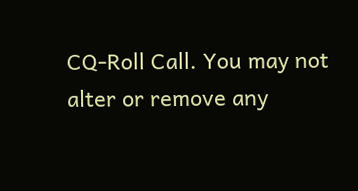CQ-Roll Call. You may not alter or remove any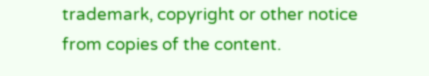trademark, copyright or other notice from copies of the content.